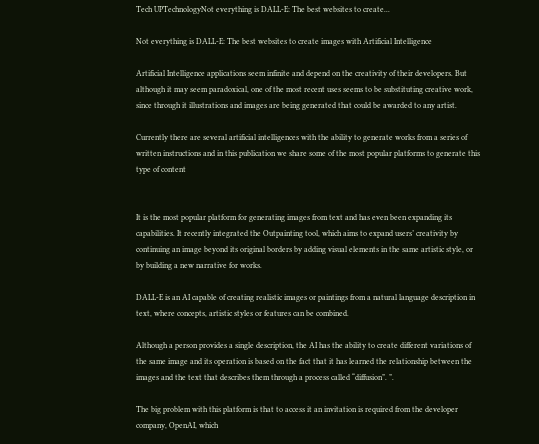Tech UPTechnologyNot everything is DALL-E: The best websites to create...

Not everything is DALL-E: The best websites to create images with Artificial Intelligence

Artificial Intelligence applications seem infinite and depend on the creativity of their developers. But although it may seem paradoxical, one of the most recent uses seems to be substituting creative work, since through it illustrations and images are being generated that could be awarded to any artist.

Currently there are several artificial intelligences with the ability to generate works from a series of written instructions and in this publication we share some of the most popular platforms to generate this type of content


It is the most popular platform for generating images from text and has even been expanding its capabilities. It recently integrated the Outpainting tool, which aims to expand users’ creativity by continuing an image beyond its original borders by adding visual elements in the same artistic style, or by building a new narrative for works.

DALL-E is an AI capable of creating realistic images or paintings from a natural language description in text, where concepts, artistic styles or features can be combined.

Although a person provides a single description, the AI has the ability to create different variations of the same image and its operation is based on the fact that it has learned the relationship between the images and the text that describes them through a process called “diffusion”. ”.

The big problem with this platform is that to access it an invitation is required from the developer company, OpenAI, which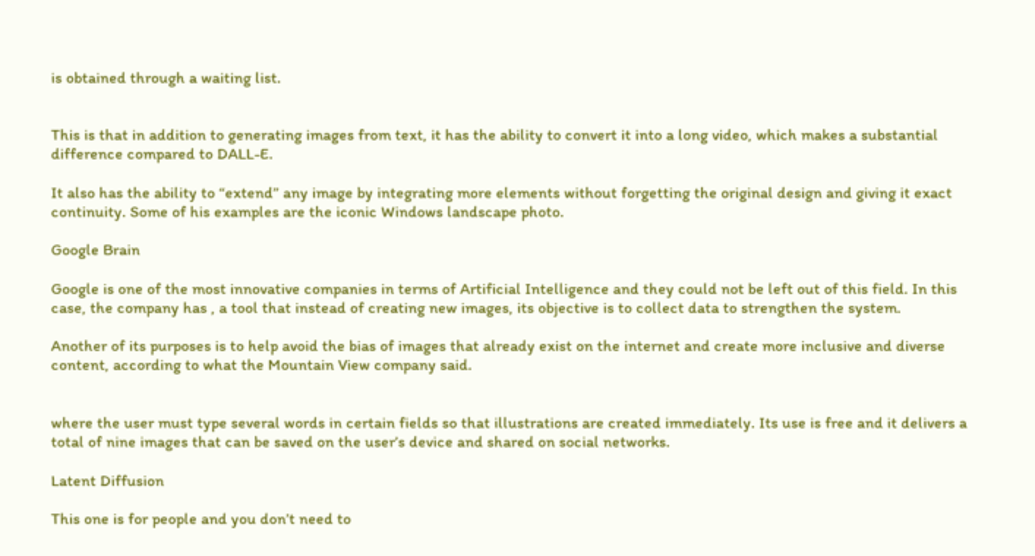is obtained through a waiting list.


This is that in addition to generating images from text, it has the ability to convert it into a long video, which makes a substantial difference compared to DALL-E.

It also has the ability to “extend” any image by integrating more elements without forgetting the original design and giving it exact continuity. Some of his examples are the iconic Windows landscape photo.

Google Brain

Google is one of the most innovative companies in terms of Artificial Intelligence and they could not be left out of this field. In this case, the company has , a tool that instead of creating new images, its objective is to collect data to strengthen the system.

Another of its purposes is to help avoid the bias of images that already exist on the internet and create more inclusive and diverse content, according to what the Mountain View company said.


where the user must type several words in certain fields so that illustrations are created immediately. Its use is free and it delivers a total of nine images that can be saved on the user’s device and shared on social networks.

Latent Diffusion

This one is for people and you don’t need to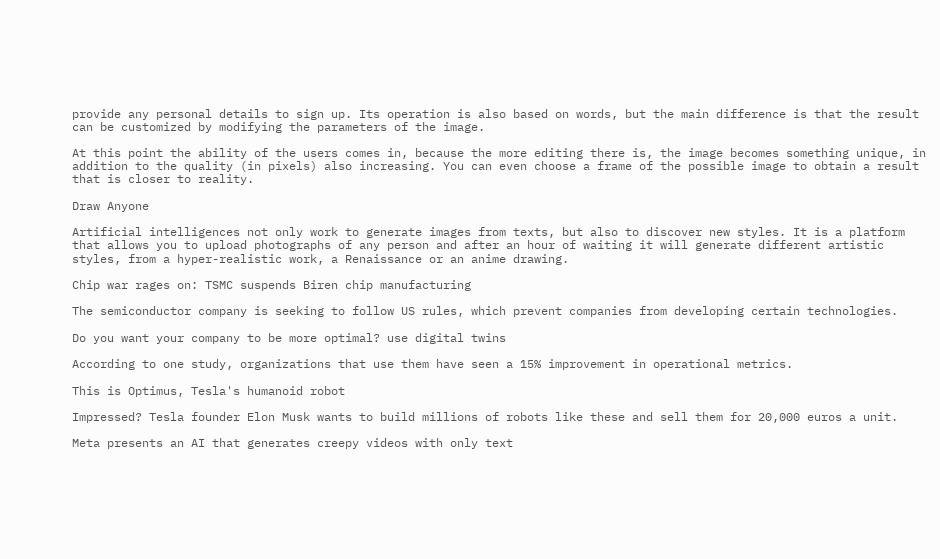provide any personal details to sign up. Its operation is also based on words, but the main difference is that the result can be customized by modifying the parameters of the image.

At this point the ability of the users comes in, because the more editing there is, the image becomes something unique, in addition to the quality (in pixels) also increasing. You can even choose a frame of the possible image to obtain a result that is closer to reality.

Draw Anyone

Artificial intelligences not only work to generate images from texts, but also to discover new styles. It is a platform that allows you to upload photographs of any person and after an hour of waiting it will generate different artistic styles, from a hyper-realistic work, a Renaissance or an anime drawing.

Chip war rages on: TSMC suspends Biren chip manufacturing

The semiconductor company is seeking to follow US rules, which prevent companies from developing certain technologies.

Do you want your company to be more optimal? use digital twins

According to one study, organizations that use them have seen a 15% improvement in operational metrics.

This is Optimus, Tesla's humanoid robot

Impressed? Tesla founder Elon Musk wants to build millions of robots like these and sell them for 20,000 euros a unit.

Meta presents an AI that generates creepy videos with only text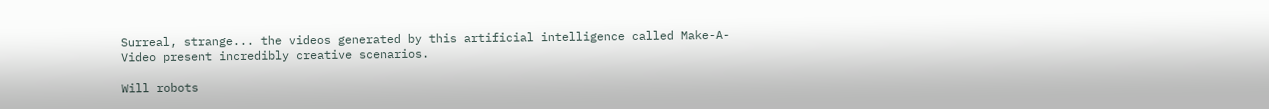Surreal, strange... the videos generated by this artificial intelligence called Make-A-Video present incredibly creative scenarios.

Will robots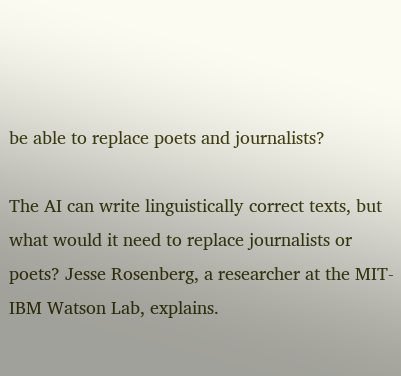be able to replace poets and journalists?

The AI can write linguistically correct texts, but what would it need to replace journalists or poets? Jesse Rosenberg, a researcher at the MIT-IBM Watson Lab, explains.